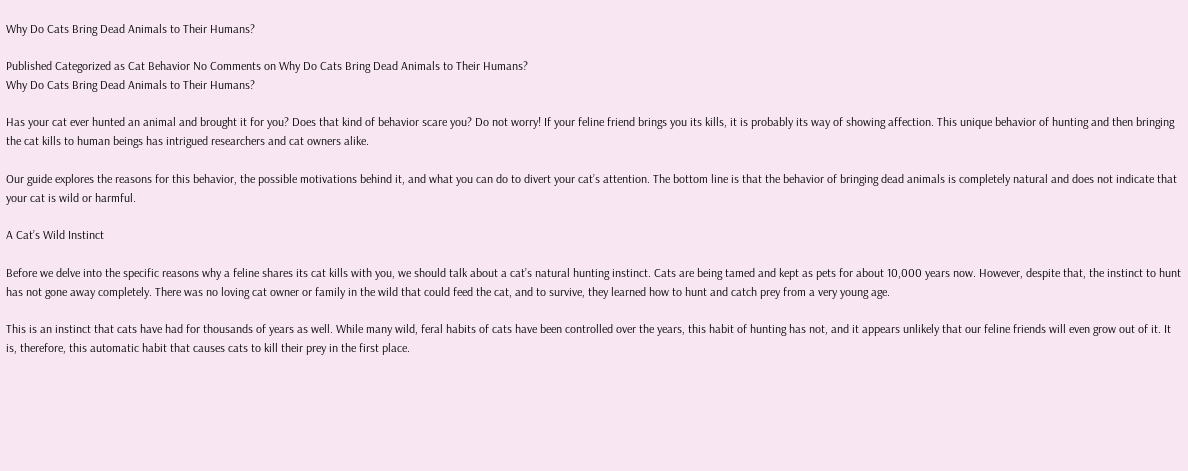Why Do Cats Bring Dead Animals to Their Humans?

Published Categorized as Cat Behavior No Comments on Why Do Cats Bring Dead Animals to Their Humans?
Why Do Cats Bring Dead Animals to Their Humans?

Has your cat ever hunted an animal and brought it for you? Does that kind of behavior scare you? Do not worry! If your feline friend brings you its kills, it is probably its way of showing affection. This unique behavior of hunting and then bringing the cat kills to human beings has intrigued researchers and cat owners alike.

Our guide explores the reasons for this behavior, the possible motivations behind it, and what you can do to divert your cat’s attention. The bottom line is that the behavior of bringing dead animals is completely natural and does not indicate that your cat is wild or harmful.

A Cat’s Wild Instinct

Before we delve into the specific reasons why a feline shares its cat kills with you, we should talk about a cat’s natural hunting instinct. Cats are being tamed and kept as pets for about 10,000 years now. However, despite that, the instinct to hunt has not gone away completely. There was no loving cat owner or family in the wild that could feed the cat, and to survive, they learned how to hunt and catch prey from a very young age.

This is an instinct that cats have had for thousands of years as well. While many wild, feral habits of cats have been controlled over the years, this habit of hunting has not, and it appears unlikely that our feline friends will even grow out of it. It is, therefore, this automatic habit that causes cats to kill their prey in the first place.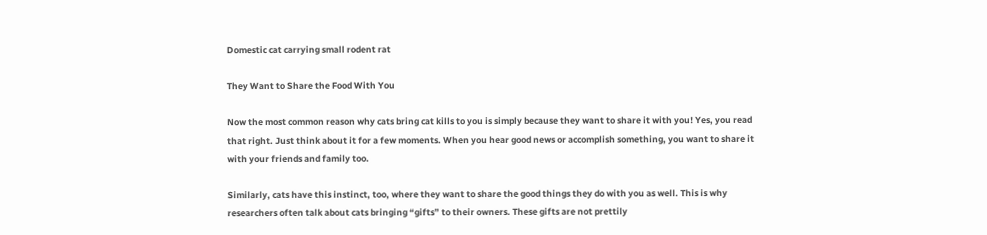Domestic cat carrying small rodent rat

They Want to Share the Food With You

Now the most common reason why cats bring cat kills to you is simply because they want to share it with you! Yes, you read that right. Just think about it for a few moments. When you hear good news or accomplish something, you want to share it with your friends and family too.

Similarly, cats have this instinct, too, where they want to share the good things they do with you as well. This is why researchers often talk about cats bringing “gifts” to their owners. These gifts are not prettily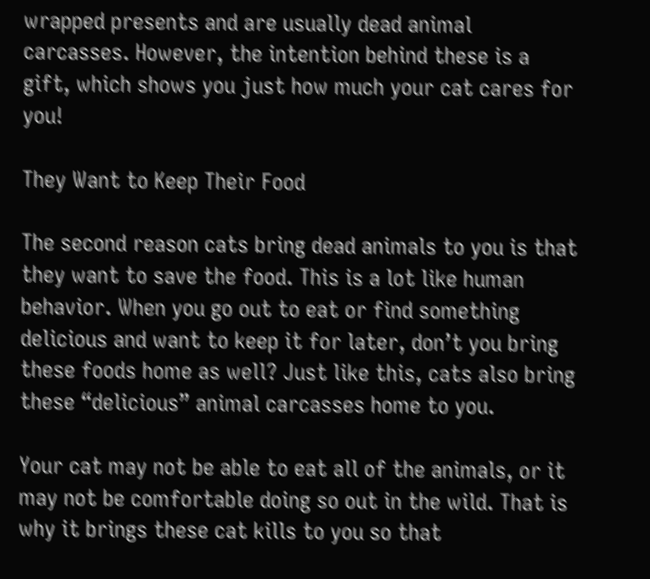wrapped presents and are usually dead animal carcasses. However, the intention behind these is a gift, which shows you just how much your cat cares for you!

They Want to Keep Their Food

The second reason cats bring dead animals to you is that they want to save the food. This is a lot like human behavior. When you go out to eat or find something delicious and want to keep it for later, don’t you bring these foods home as well? Just like this, cats also bring these “delicious” animal carcasses home to you.

Your cat may not be able to eat all of the animals, or it may not be comfortable doing so out in the wild. That is why it brings these cat kills to you so that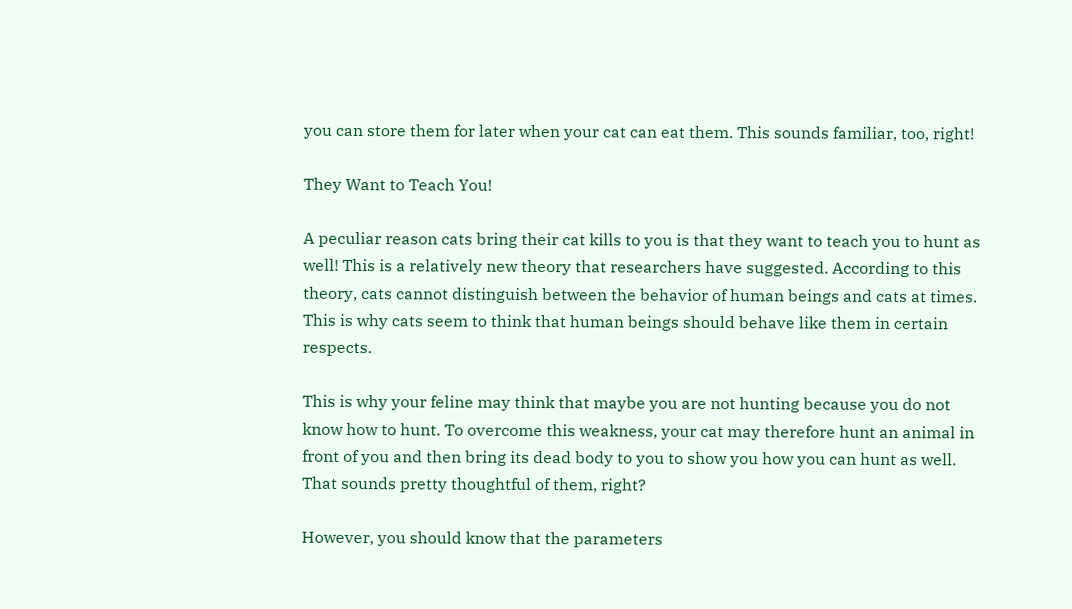you can store them for later when your cat can eat them. This sounds familiar, too, right!

They Want to Teach You!

A peculiar reason cats bring their cat kills to you is that they want to teach you to hunt as well! This is a relatively new theory that researchers have suggested. According to this theory, cats cannot distinguish between the behavior of human beings and cats at times. This is why cats seem to think that human beings should behave like them in certain respects.

This is why your feline may think that maybe you are not hunting because you do not know how to hunt. To overcome this weakness, your cat may therefore hunt an animal in front of you and then bring its dead body to you to show you how you can hunt as well. That sounds pretty thoughtful of them, right?

However, you should know that the parameters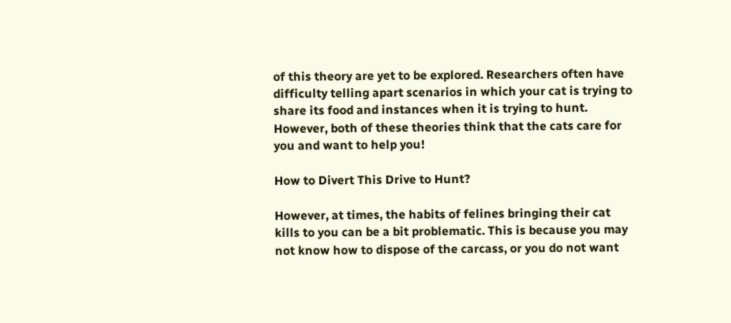of this theory are yet to be explored. Researchers often have difficulty telling apart scenarios in which your cat is trying to share its food and instances when it is trying to hunt. However, both of these theories think that the cats care for you and want to help you!

How to Divert This Drive to Hunt?

However, at times, the habits of felines bringing their cat kills to you can be a bit problematic. This is because you may not know how to dispose of the carcass, or you do not want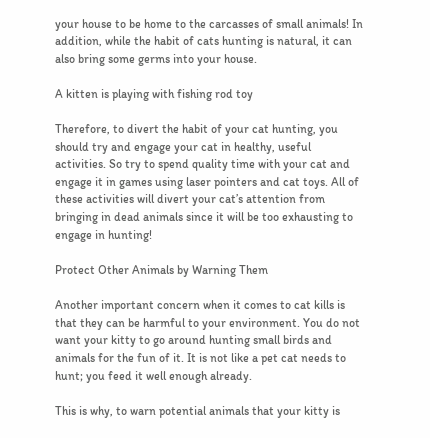your house to be home to the carcasses of small animals! In addition, while the habit of cats hunting is natural, it can also bring some germs into your house.

A kitten is playing with fishing rod toy

Therefore, to divert the habit of your cat hunting, you should try and engage your cat in healthy, useful activities. So try to spend quality time with your cat and engage it in games using laser pointers and cat toys. All of these activities will divert your cat’s attention from bringing in dead animals since it will be too exhausting to engage in hunting!

Protect Other Animals by Warning Them

Another important concern when it comes to cat kills is that they can be harmful to your environment. You do not want your kitty to go around hunting small birds and animals for the fun of it. It is not like a pet cat needs to hunt; you feed it well enough already.

This is why, to warn potential animals that your kitty is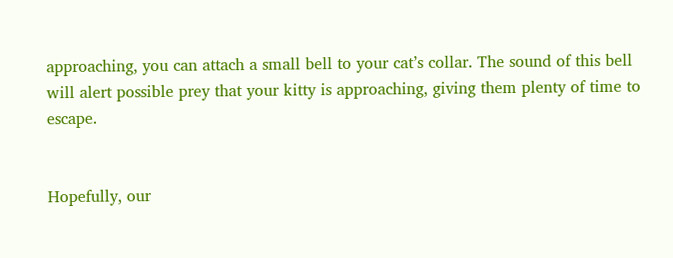approaching, you can attach a small bell to your cat’s collar. The sound of this bell will alert possible prey that your kitty is approaching, giving them plenty of time to escape.


Hopefully, our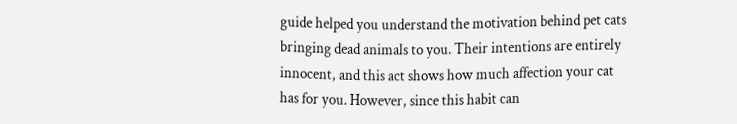guide helped you understand the motivation behind pet cats bringing dead animals to you. Their intentions are entirely innocent, and this act shows how much affection your cat has for you. However, since this habit can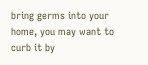bring germs into your home, you may want to curb it by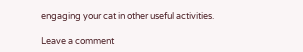engaging your cat in other useful activities.

Leave a comment